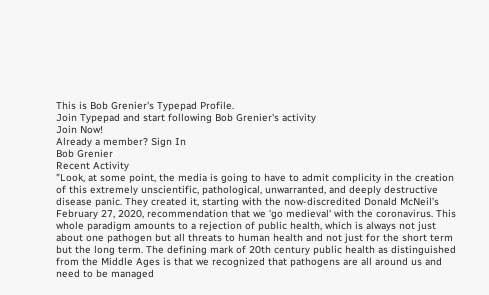This is Bob Grenier's Typepad Profile.
Join Typepad and start following Bob Grenier's activity
Join Now!
Already a member? Sign In
Bob Grenier
Recent Activity
"Look, at some point, the media is going to have to admit complicity in the creation of this extremely unscientific, pathological, unwarranted, and deeply destructive disease panic. They created it, starting with the now-discredited Donald McNeil’s February 27, 2020, recommendation that we 'go medieval' with the coronavirus. This whole paradigm amounts to a rejection of public health, which is always not just about one pathogen but all threats to human health and not just for the short term but the long term. The defining mark of 20th century public health as distinguished from the Middle Ages is that we recognized that pathogens are all around us and need to be managed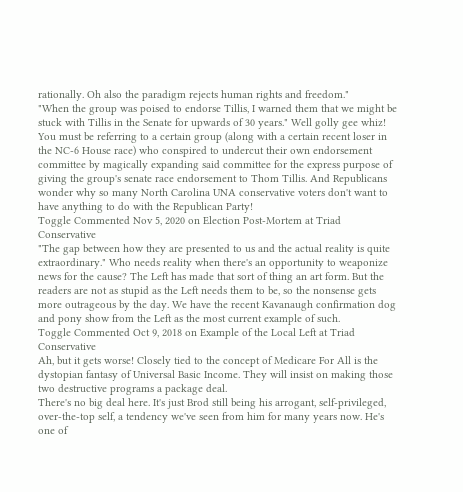rationally. Oh also the paradigm rejects human rights and freedom."
"When the group was poised to endorse Tillis, I warned them that we might be stuck with Tillis in the Senate for upwards of 30 years." Well golly gee whiz! You must be referring to a certain group (along with a certain recent loser in the NC-6 House race) who conspired to undercut their own endorsement committee by magically expanding said committee for the express purpose of giving the group's senate race endorsement to Thom Tillis. And Republicans wonder why so many North Carolina UNA conservative voters don't want to have anything to do with the Republican Party!
Toggle Commented Nov 5, 2020 on Election Post-Mortem at Triad Conservative
"The gap between how they are presented to us and the actual reality is quite extraordinary." Who needs reality when there's an opportunity to weaponize news for the cause? The Left has made that sort of thing an art form. But the readers are not as stupid as the Left needs them to be, so the nonsense gets more outrageous by the day. We have the recent Kavanaugh confirmation dog and pony show from the Left as the most current example of such.
Toggle Commented Oct 9, 2018 on Example of the Local Left at Triad Conservative
Ah, but it gets worse! Closely tied to the concept of Medicare For All is the dystopian fantasy of Universal Basic Income. They will insist on making those two destructive programs a package deal.
There's no big deal here. It's just Brod still being his arrogant, self-privileged, over-the-top self, a tendency we've seen from him for many years now. He's one of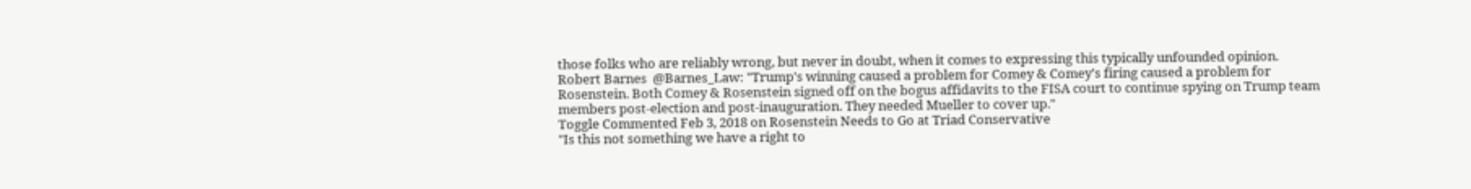those folks who are reliably wrong, but never in doubt, when it comes to expressing this typically unfounded opinion.
Robert Barnes  @Barnes_Law: "Trump's winning caused a problem for Comey & Comey's firing caused a problem for Rosenstein. Both Comey & Rosenstein signed off on the bogus affidavits to the FISA court to continue spying on Trump team members post-election and post-inauguration. They needed Mueller to cover up."
Toggle Commented Feb 3, 2018 on Rosenstein Needs to Go at Triad Conservative
"Is this not something we have a right to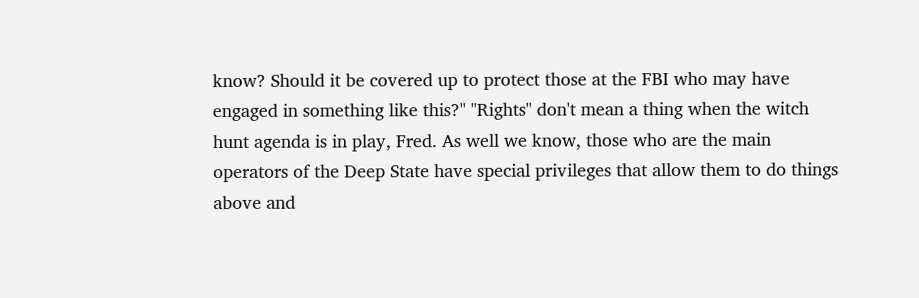know? Should it be covered up to protect those at the FBI who may have engaged in something like this?" "Rights" don't mean a thing when the witch hunt agenda is in play, Fred. As well we know, those who are the main operators of the Deep State have special privileges that allow them to do things above and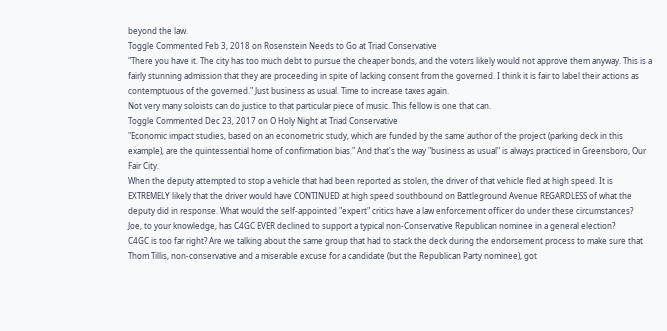beyond the law.
Toggle Commented Feb 3, 2018 on Rosenstein Needs to Go at Triad Conservative
"There you have it. The city has too much debt to pursue the cheaper bonds, and the voters likely would not approve them anyway. This is a fairly stunning admission that they are proceeding in spite of lacking consent from the governed. I think it is fair to label their actions as contemptuous of the governed." Just business as usual. Time to increase taxes again.
Not very many soloists can do justice to that particular piece of music. This fellow is one that can.
Toggle Commented Dec 23, 2017 on O Holy Night at Triad Conservative
"Economic impact studies, based on an econometric study, which are funded by the same author of the project (parking deck in this example), are the quintessential home of confirmation bias." And that's the way "business as usual" is always practiced in Greensboro, Our Fair City.
When the deputy attempted to stop a vehicle that had been reported as stolen, the driver of that vehicle fled at high speed. It is EXTREMELY likely that the driver would have CONTINUED at high speed southbound on Battleground Avenue REGARDLESS of what the deputy did in response. What would the self-appointed "expert" critics have a law enforcement officer do under these circumstances?
Joe, to your knowledge, has C4GC EVER declined to support a typical non-Conservative Republican nominee in a general election?
C4GC is too far right? Are we talking about the same group that had to stack the deck during the endorsement process to make sure that Thom Tillis, non-conservative and a miserable excuse for a candidate (but the Republican Party nominee), got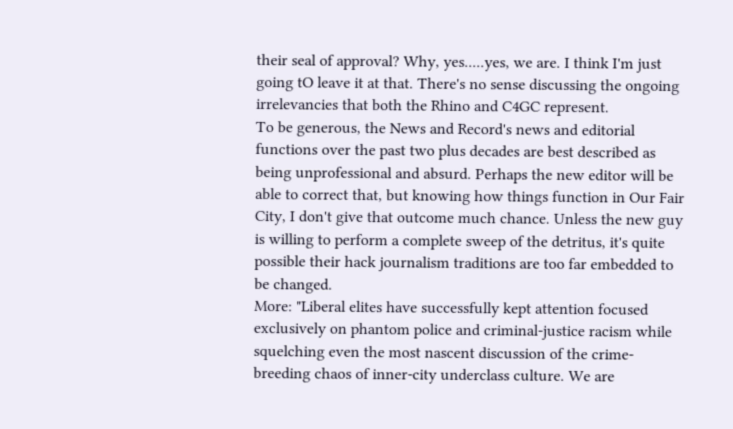their seal of approval? Why, yes.....yes, we are. I think I'm just going tO leave it at that. There's no sense discussing the ongoing irrelevancies that both the Rhino and C4GC represent.
To be generous, the News and Record's news and editorial functions over the past two plus decades are best described as being unprofessional and absurd. Perhaps the new editor will be able to correct that, but knowing how things function in Our Fair City, I don't give that outcome much chance. Unless the new guy is willing to perform a complete sweep of the detritus, it's quite possible their hack journalism traditions are too far embedded to be changed.
More: "Liberal elites have successfully kept attention focused exclusively on phantom police and criminal-justice racism while squelching even the most nascent discussion of the crime-breeding chaos of inner-city underclass culture. We are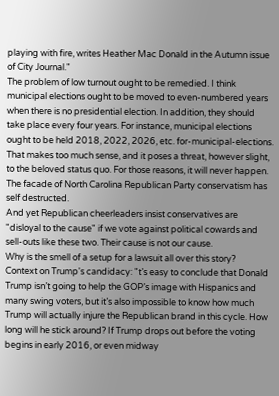playing with fire, writes Heather Mac Donald in the Autumn issue of City Journal."
The problem of low turnout ought to be remedied. I think municipal elections ought to be moved to even-numbered years when there is no presidential election. In addition, they should take place every four years. For instance, municipal elections ought to be held 2018, 2022, 2026, etc. for-municipal-elections. That makes too much sense, and it poses a threat, however slight, to the beloved status quo. For those reasons, it will never happen.
The facade of North Carolina Republican Party conservatism has self destructed.
And yet Republican cheerleaders insist conservatives are "disloyal to the cause" if we vote against political cowards and sell-outs like these two. Their cause is not our cause.
Why is the smell of a setup for a lawsuit all over this story?
Context on Trump's candidacy: "t’s easy to conclude that Donald Trump isn’t going to help the GOP’s image with Hispanics and many swing voters, but it’s also impossible to know how much Trump will actually injure the Republican brand in this cycle. How long will he stick around? If Trump drops out before the voting begins in early 2016, or even midway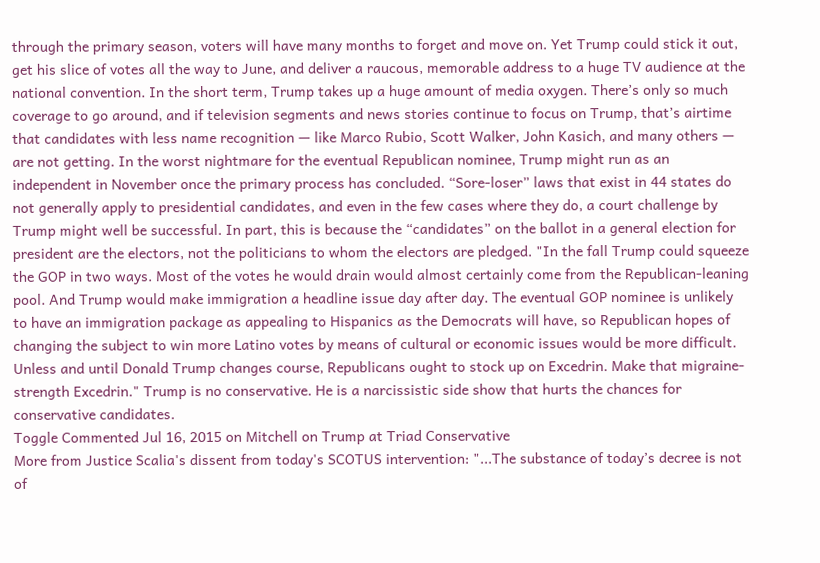through the primary season, voters will have many months to forget and move on. Yet Trump could stick it out, get his slice of votes all the way to June, and deliver a raucous, memorable address to a huge TV audience at the national convention. In the short term, Trump takes up a huge amount of media oxygen. There’s only so much coverage to go around, and if television segments and news stories continue to focus on Trump, that’s airtime that candidates with less name recognition — like Marco Rubio, Scott Walker, John Kasich, and many others — are not getting. In the worst nightmare for the eventual Republican nominee, Trump might run as an independent in November once the primary process has concluded. “Sore-loser” laws that exist in 44 states do not generally apply to presidential candidates, and even in the few cases where they do, a court challenge by Trump might well be successful. In part, this is because the “candidates” on the ballot in a general election for president are the electors, not the politicians to whom the electors are pledged. "In the fall Trump could squeeze the GOP in two ways. Most of the votes he would drain would almost certainly come from the Republican-leaning pool. And Trump would make immigration a headline issue day after day. The eventual GOP nominee is unlikely to have an immigration package as appealing to Hispanics as the Democrats will have, so Republican hopes of changing the subject to win more Latino votes by means of cultural or economic issues would be more difficult. Unless and until Donald Trump changes course, Republicans ought to stock up on Excedrin. Make that migraine-strength Excedrin." Trump is no conservative. He is a narcissistic side show that hurts the chances for conservative candidates.
Toggle Commented Jul 16, 2015 on Mitchell on Trump at Triad Conservative
More from Justice Scalia's dissent from today's SCOTUS intervention: "...The substance of today’s decree is not of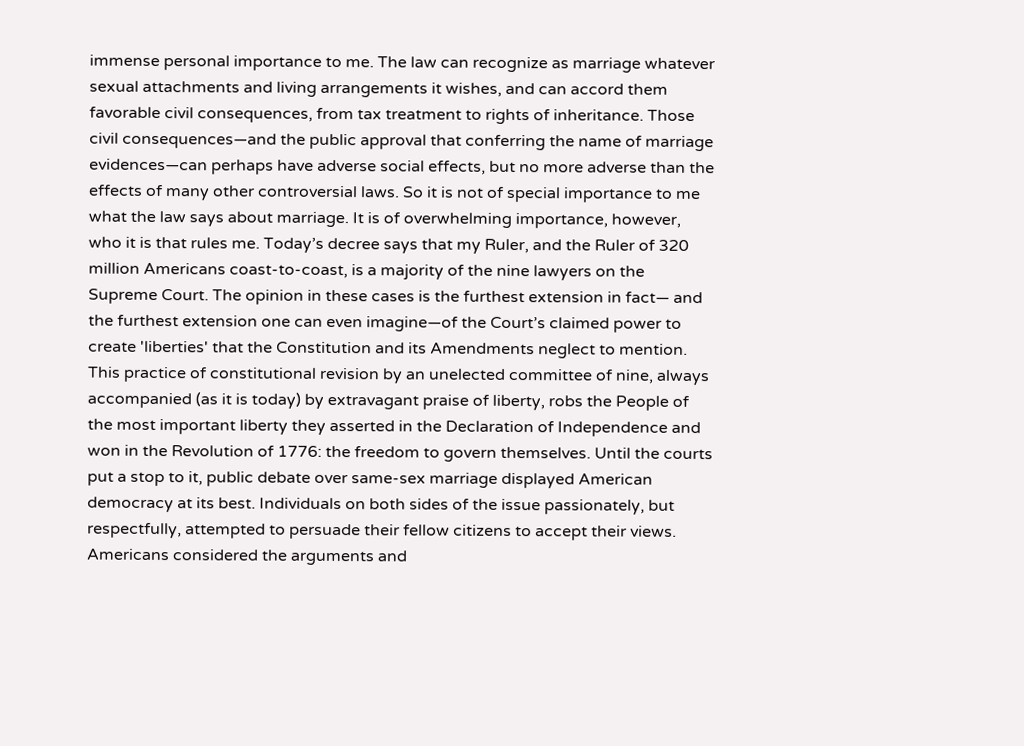immense personal importance to me. The law can recognize as marriage whatever sexual attachments and living arrangements it wishes, and can accord them favorable civil consequences, from tax treatment to rights of inheritance. Those civil consequences—and the public approval that conferring the name of marriage evidences—can perhaps have adverse social effects, but no more adverse than the effects of many other controversial laws. So it is not of special importance to me what the law says about marriage. It is of overwhelming importance, however, who it is that rules me. Today’s decree says that my Ruler, and the Ruler of 320 million Americans coast-to-coast, is a majority of the nine lawyers on the Supreme Court. The opinion in these cases is the furthest extension in fact— and the furthest extension one can even imagine—of the Court’s claimed power to create 'liberties' that the Constitution and its Amendments neglect to mention. This practice of constitutional revision by an unelected committee of nine, always accompanied (as it is today) by extravagant praise of liberty, robs the People of the most important liberty they asserted in the Declaration of Independence and won in the Revolution of 1776: the freedom to govern themselves. Until the courts put a stop to it, public debate over same-sex marriage displayed American democracy at its best. Individuals on both sides of the issue passionately, but respectfully, attempted to persuade their fellow citizens to accept their views. Americans considered the arguments and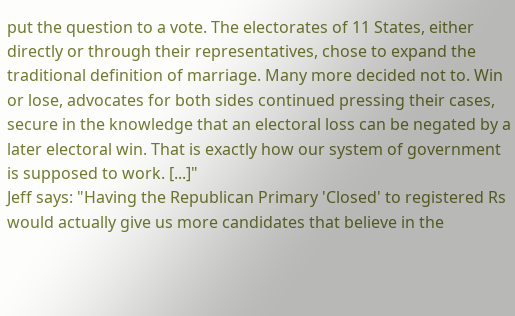put the question to a vote. The electorates of 11 States, either directly or through their representatives, chose to expand the traditional definition of marriage. Many more decided not to. Win or lose, advocates for both sides continued pressing their cases, secure in the knowledge that an electoral loss can be negated by a later electoral win. That is exactly how our system of government is supposed to work. [...]"
Jeff says: "Having the Republican Primary 'Closed' to registered Rs would actually give us more candidates that believe in the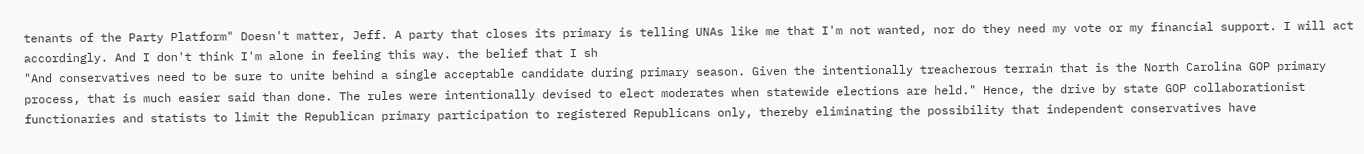tenants of the Party Platform" Doesn't matter, Jeff. A party that closes its primary is telling UNAs like me that I'm not wanted, nor do they need my vote or my financial support. I will act accordingly. And I don't think I'm alone in feeling this way. the belief that I sh
"And conservatives need to be sure to unite behind a single acceptable candidate during primary season. Given the intentionally treacherous terrain that is the North Carolina GOP primary process, that is much easier said than done. The rules were intentionally devised to elect moderates when statewide elections are held." Hence, the drive by state GOP collaborationist functionaries and statists to limit the Republican primary participation to registered Republicans only, thereby eliminating the possibility that independent conservatives have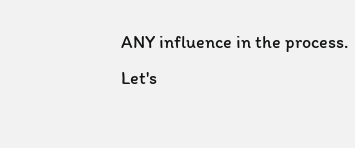ANY influence in the process.
Let's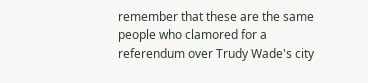remember that these are the same people who clamored for a referendum over Trudy Wade's city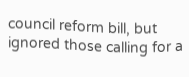council reform bill, but ignored those calling for a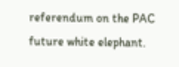referendum on the PAC future white elephant.